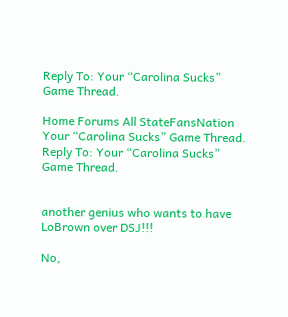Reply To: Your “Carolina Sucks” Game Thread.

Home Forums All StateFansNation Your “Carolina Sucks” Game Thread. Reply To: Your “Carolina Sucks” Game Thread.


another genius who wants to have LoBrown over DSJ!!!

No,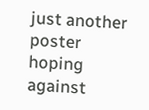just another poster hoping against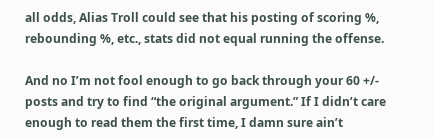all odds, Alias Troll could see that his posting of scoring %, rebounding %, etc., stats did not equal running the offense.

And no I’m not fool enough to go back through your 60 +/- posts and try to find “the original argument.” If I didn’t care enough to read them the first time, I damn sure ain’t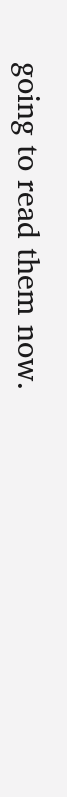going to read them now.